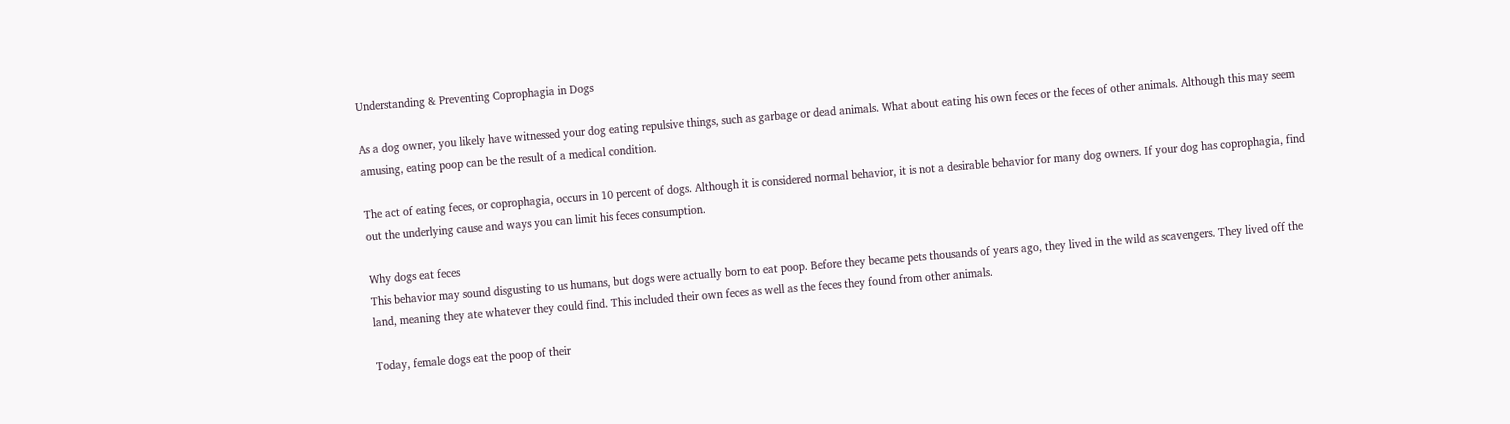Understanding & Preventing Coprophagia in Dogs

As a dog owner, you likely have witnessed your dog eating repulsive things, such as garbage or dead animals. What about eating his own feces or the feces of other animals. Although this may seem amusing, eating poop can be the result of a medical condition.

The act of eating feces, or coprophagia, occurs in 10 percent of dogs. Although it is considered normal behavior, it is not a desirable behavior for many dog owners. If your dog has coprophagia, find out the underlying cause and ways you can limit his feces consumption.

Why dogs eat feces
This behavior may sound disgusting to us humans, but dogs were actually born to eat poop. Before they became pets thousands of years ago, they lived in the wild as scavengers. They lived off the land, meaning they ate whatever they could find. This included their own feces as well as the feces they found from other animals.

Today, female dogs eat the poop of their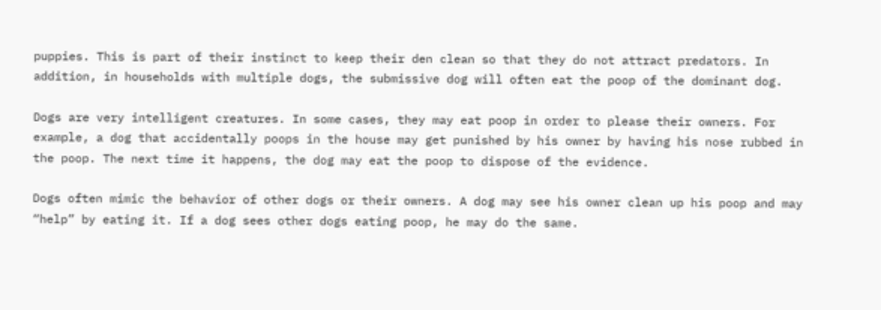puppies. This is part of their instinct to keep their den clean so that they do not attract predators. In addition, in households with multiple dogs, the submissive dog will often eat the poop of the dominant dog.

Dogs are very intelligent creatures. In some cases, they may eat poop in order to please their owners. For example, a dog that accidentally poops in the house may get punished by his owner by having his nose rubbed in the poop. The next time it happens, the dog may eat the poop to dispose of the evidence.

Dogs often mimic the behavior of other dogs or their owners. A dog may see his owner clean up his poop and may “help” by eating it. If a dog sees other dogs eating poop, he may do the same.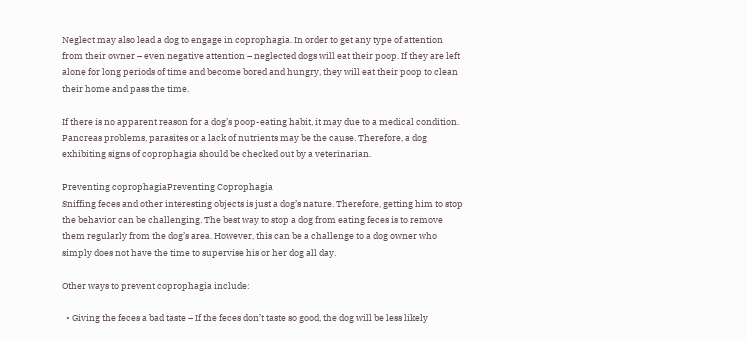Neglect may also lead a dog to engage in coprophagia. In order to get any type of attention from their owner – even negative attention – neglected dogs will eat their poop. If they are left alone for long periods of time and become bored and hungry, they will eat their poop to clean their home and pass the time.

If there is no apparent reason for a dog’s poop-eating habit, it may due to a medical condition. Pancreas problems, parasites or a lack of nutrients may be the cause. Therefore, a dog exhibiting signs of coprophagia should be checked out by a veterinarian.

Preventing coprophagiaPreventing Coprophagia
Sniffing feces and other interesting objects is just a dog’s nature. Therefore, getting him to stop the behavior can be challenging. The best way to stop a dog from eating feces is to remove them regularly from the dog’s area. However, this can be a challenge to a dog owner who simply does not have the time to supervise his or her dog all day.

Other ways to prevent coprophagia include:

  • Giving the feces a bad taste – If the feces don’t taste so good, the dog will be less likely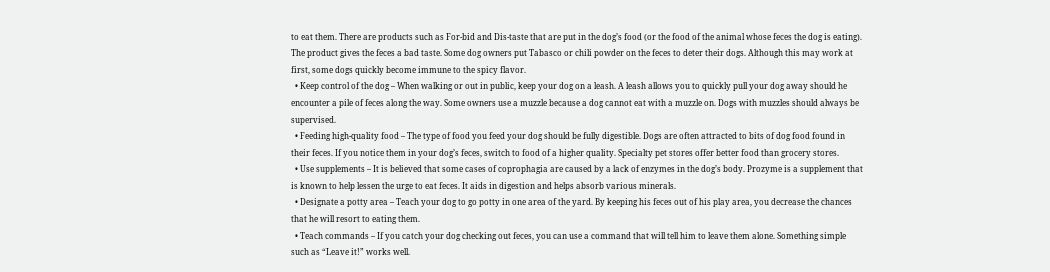to eat them. There are products such as For-bid and Dis-taste that are put in the dog’s food (or the food of the animal whose feces the dog is eating). The product gives the feces a bad taste. Some dog owners put Tabasco or chili powder on the feces to deter their dogs. Although this may work at first, some dogs quickly become immune to the spicy flavor.
  • Keep control of the dog – When walking or out in public, keep your dog on a leash. A leash allows you to quickly pull your dog away should he encounter a pile of feces along the way. Some owners use a muzzle because a dog cannot eat with a muzzle on. Dogs with muzzles should always be supervised.
  • Feeding high-quality food – The type of food you feed your dog should be fully digestible. Dogs are often attracted to bits of dog food found in their feces. If you notice them in your dog’s feces, switch to food of a higher quality. Specialty pet stores offer better food than grocery stores.
  • Use supplements – It is believed that some cases of coprophagia are caused by a lack of enzymes in the dog’s body. Prozyme is a supplement that is known to help lessen the urge to eat feces. It aids in digestion and helps absorb various minerals.
  • Designate a potty area – Teach your dog to go potty in one area of the yard. By keeping his feces out of his play area, you decrease the chances that he will resort to eating them.
  • Teach commands – If you catch your dog checking out feces, you can use a command that will tell him to leave them alone. Something simple such as “Leave it!” works well.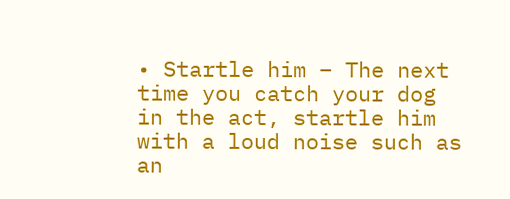• Startle him – The next time you catch your dog in the act, startle him with a loud noise such as an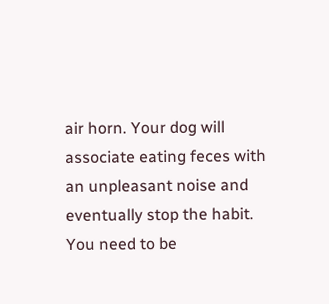air horn. Your dog will associate eating feces with an unpleasant noise and eventually stop the habit. You need to be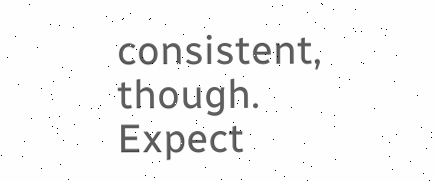consistent, though. Expect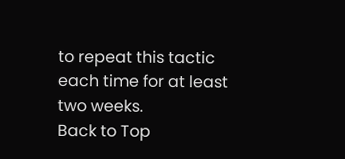to repeat this tactic each time for at least two weeks.
Back to Top